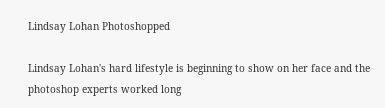Lindsay Lohan Photoshopped

Lindsay Lohan's hard lifestyle is beginning to show on her face and the photoshop experts worked long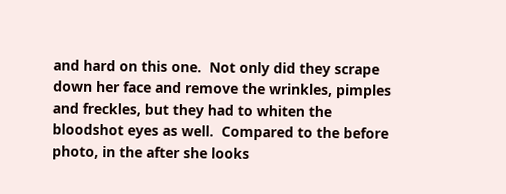and hard on this one.  Not only did they scrape down her face and remove the wrinkles, pimples and freckles, but they had to whiten the bloodshot eyes as well.  Compared to the before photo, in the after she looks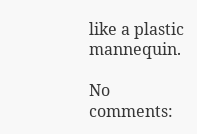like a plastic mannequin.

No comments: